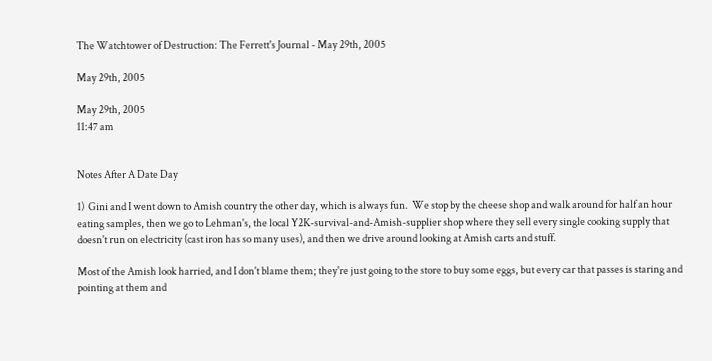The Watchtower of Destruction: The Ferrett's Journal - May 29th, 2005

May 29th, 2005

May 29th, 2005
11:47 am


Notes After A Date Day

1)  Gini and I went down to Amish country the other day, which is always fun.  We stop by the cheese shop and walk around for half an hour eating samples, then we go to Lehman's, the local Y2K-survival-and-Amish-supplier shop where they sell every single cooking supply that doesn't run on electricity (cast iron has so many uses), and then we drive around looking at Amish carts and stuff.

Most of the Amish look harried, and I don't blame them; they're just going to the store to buy some eggs, but every car that passes is staring and pointing at them and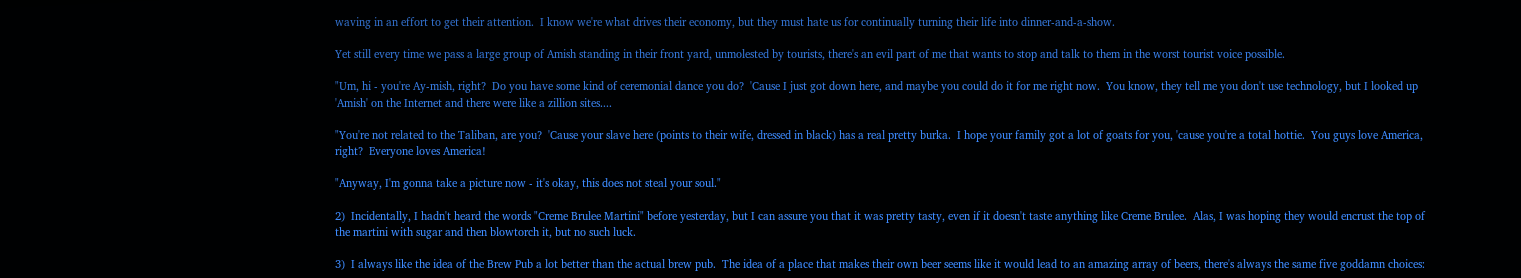waving in an effort to get their attention.  I know we're what drives their economy, but they must hate us for continually turning their life into dinner-and-a-show.

Yet still every time we pass a large group of Amish standing in their front yard, unmolested by tourists, there's an evil part of me that wants to stop and talk to them in the worst tourist voice possible.

"Um, hi - you're Ay-mish, right?  Do you have some kind of ceremonial dance you do?  'Cause I just got down here, and maybe you could do it for me right now.  You know, they tell me you don't use technology, but I looked up 'Amish' on the Internet and there were like a zillion sites....

"You're not related to the Taliban, are you?  'Cause your slave here (points to their wife, dressed in black) has a real pretty burka.  I hope your family got a lot of goats for you, 'cause you're a total hottie.  You guys love America, right?  Everyone loves America!

"Anyway, I'm gonna take a picture now - it's okay, this does not steal your soul."

2)  Incidentally, I hadn't heard the words "Creme Brulee Martini" before yesterday, but I can assure you that it was pretty tasty, even if it doesn't taste anything like Creme Brulee.  Alas, I was hoping they would encrust the top of the martini with sugar and then blowtorch it, but no such luck.

3)  I always like the idea of the Brew Pub a lot better than the actual brew pub.  The idea of a place that makes their own beer seems like it would lead to an amazing array of beers, there's always the same five goddamn choices: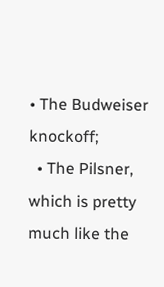• The Budweiser knockoff;
  • The Pilsner, which is pretty much like the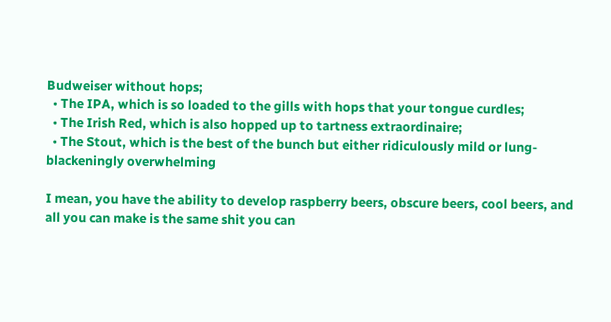Budweiser without hops;
  • The IPA, which is so loaded to the gills with hops that your tongue curdles;
  • The Irish Red, which is also hopped up to tartness extraordinaire;
  • The Stout, which is the best of the bunch but either ridiculously mild or lung-blackeningly overwhelming

I mean, you have the ability to develop raspberry beers, obscure beers, cool beers, and all you can make is the same shit you can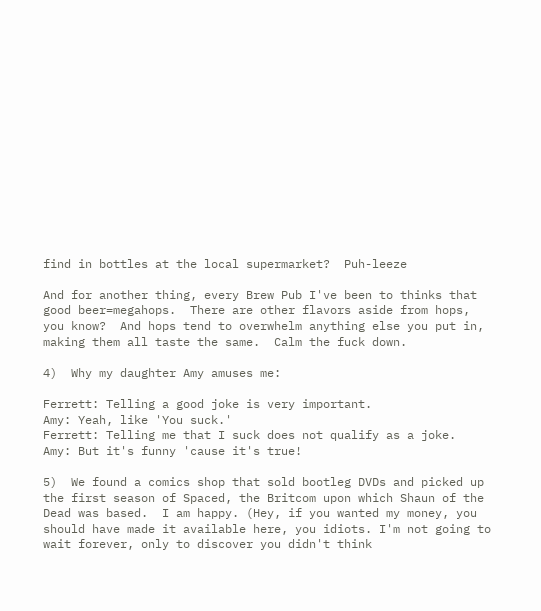find in bottles at the local supermarket?  Puh-leeze

And for another thing, every Brew Pub I've been to thinks that good beer=megahops.  There are other flavors aside from hops, you know?  And hops tend to overwhelm anything else you put in, making them all taste the same.  Calm the fuck down.

4)  Why my daughter Amy amuses me:

Ferrett: Telling a good joke is very important.
Amy: Yeah, like 'You suck.'
Ferrett: Telling me that I suck does not qualify as a joke.
Amy: But it's funny 'cause it's true!

5)  We found a comics shop that sold bootleg DVDs and picked up the first season of Spaced, the Britcom upon which Shaun of the Dead was based.  I am happy. (Hey, if you wanted my money, you should have made it available here, you idiots. I'm not going to wait forever, only to discover you didn't think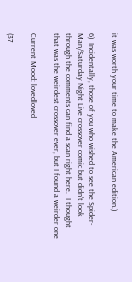it was worth your time to make the American edition.)

6)  Incidentally, those of you who wished to see the Spider-Man/Saturday Night Live crossover comic but didn't look through the comments can find a scan right here.  I thought that was the weirdest crossover ever, but I found a weirder one

Current Mood: lovedloved

(37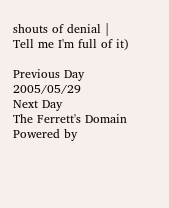shouts of denial | Tell me I'm full of it)

Previous Day 2005/05/29
Next Day
The Ferrett's Domain Powered by